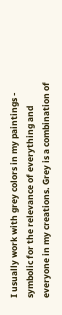I usually work with grey colors in my paintings - symbolic for the relevance of everything and everyone in my creations. Grey is a combination of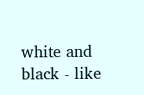white and black - like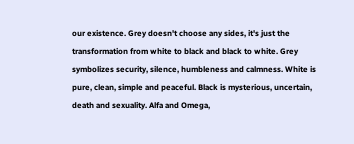our existence. Grey doesn't choose any sides, it's just the transformation from white to black and black to white. Grey symbolizes security, silence, humbleness and calmness. White is pure, clean, simple and peaceful. Black is mysterious, uncertain, death and sexuality. Alfa and Omega,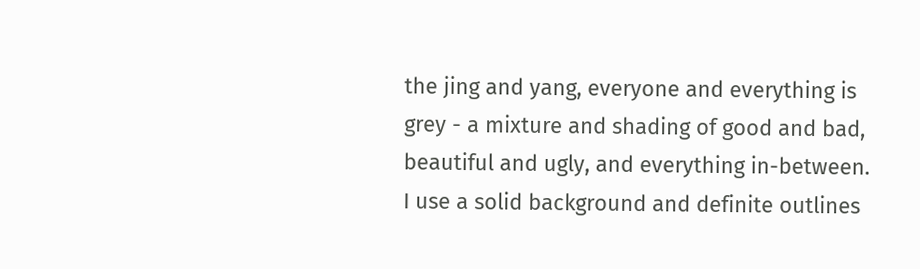the jing and yang, everyone and everything is grey - a mixture and shading of good and bad, beautiful and ugly, and everything in-between. I use a solid background and definite outlines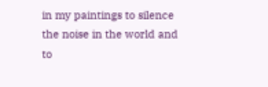in my paintings to silence the noise in the world and to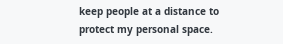keep people at a distance to protect my personal space.